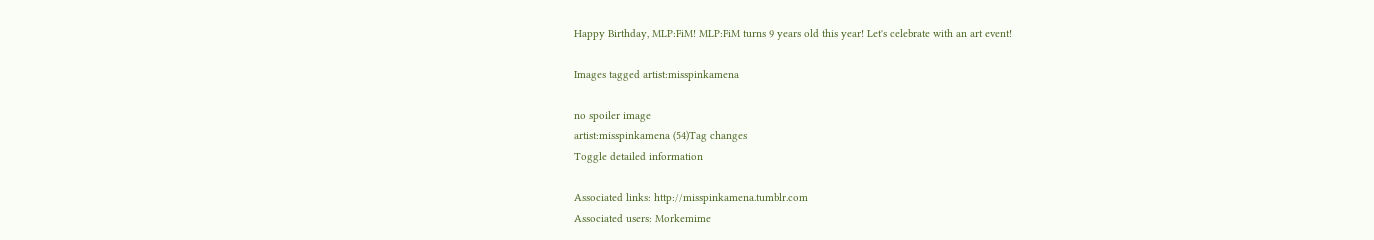Happy Birthday, MLP:FiM! MLP:FiM turns 9 years old this year! Let's celebrate with an art event!

Images tagged artist:misspinkamena

no spoiler image
artist:misspinkamena (54)Tag changes
Toggle detailed information

Associated links: http://misspinkamena.tumblr.com
Associated users: Morkemime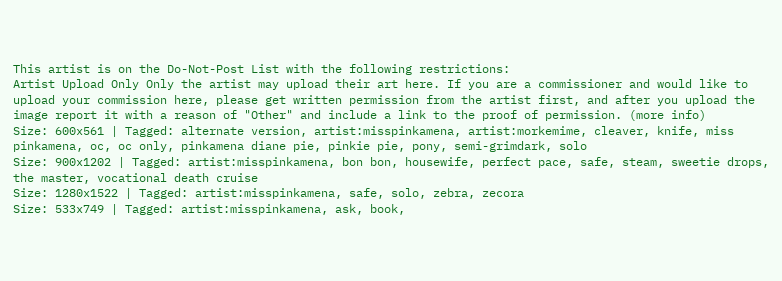This artist is on the Do-Not-Post List with the following restrictions:
Artist Upload Only Only the artist may upload their art here. If you are a commissioner and would like to upload your commission here, please get written permission from the artist first, and after you upload the image report it with a reason of "Other" and include a link to the proof of permission. (more info)
Size: 600x561 | Tagged: alternate version, artist:misspinkamena, artist:morkemime, cleaver, knife, miss pinkamena, oc, oc only, pinkamena diane pie, pinkie pie, pony, semi-grimdark, solo
Size: 900x1202 | Tagged: artist:misspinkamena, bon bon, housewife, perfect pace, safe, steam, sweetie drops, the master, vocational death cruise
Size: 1280x1522 | Tagged: artist:misspinkamena, safe, solo, zebra, zecora
Size: 533x749 | Tagged: artist:misspinkamena, ask, book,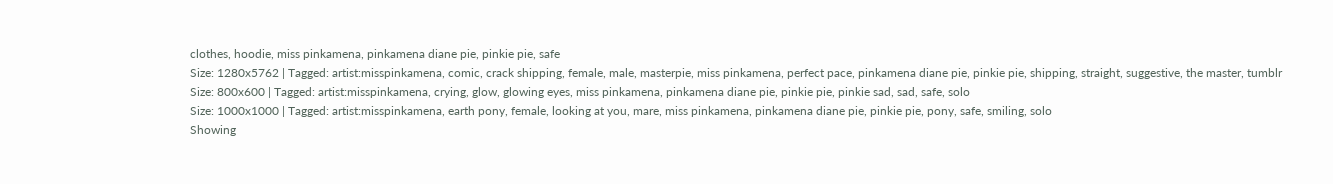clothes, hoodie, miss pinkamena, pinkamena diane pie, pinkie pie, safe
Size: 1280x5762 | Tagged: artist:misspinkamena, comic, crack shipping, female, male, masterpie, miss pinkamena, perfect pace, pinkamena diane pie, pinkie pie, shipping, straight, suggestive, the master, tumblr
Size: 800x600 | Tagged: artist:misspinkamena, crying, glow, glowing eyes, miss pinkamena, pinkamena diane pie, pinkie pie, pinkie sad, sad, safe, solo
Size: 1000x1000 | Tagged: artist:misspinkamena, earth pony, female, looking at you, mare, miss pinkamena, pinkamena diane pie, pinkie pie, pony, safe, smiling, solo
Showing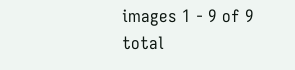images 1 - 9 of 9 total